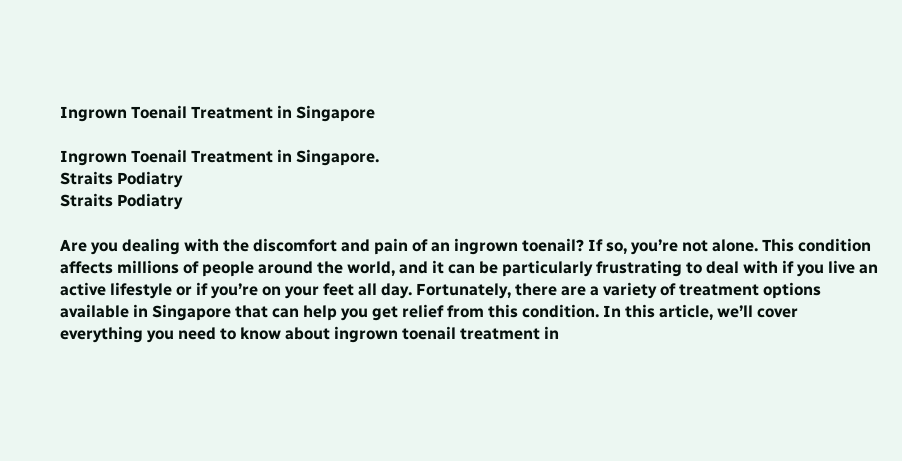Ingrown Toenail Treatment in Singapore

Ingrown Toenail Treatment in Singapore.
Straits Podiatry
Straits Podiatry

Are you dealing with the discomfort and pain of an ingrown toenail? If so, you’re not alone. This condition affects millions of people around the world, and it can be particularly frustrating to deal with if you live an active lifestyle or if you’re on your feet all day. Fortunately, there are a variety of treatment options available in Singapore that can help you get relief from this condition. In this article, we’ll cover everything you need to know about ingrown toenail treatment in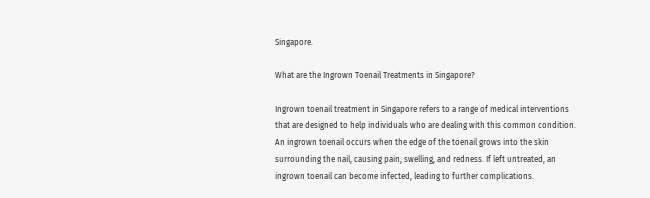Singapore.

What are the Ingrown Toenail Treatments in Singapore?

Ingrown toenail treatment in Singapore refers to a range of medical interventions that are designed to help individuals who are dealing with this common condition. An ingrown toenail occurs when the edge of the toenail grows into the skin surrounding the nail, causing pain, swelling, and redness. If left untreated, an ingrown toenail can become infected, leading to further complications.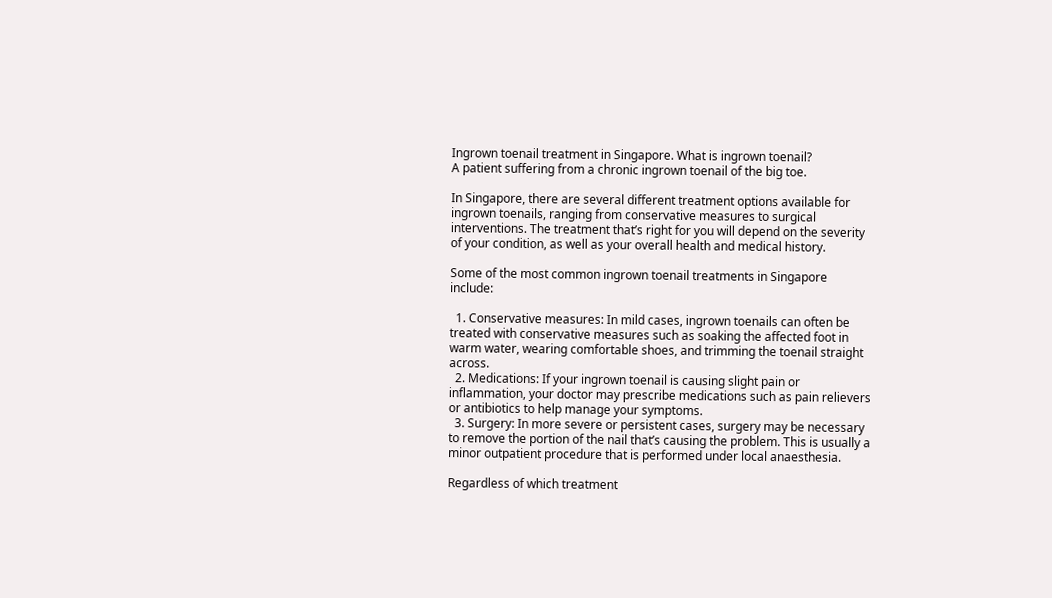Ingrown toenail treatment in Singapore. What is ingrown toenail?
A patient suffering from a chronic ingrown toenail of the big toe.

In Singapore, there are several different treatment options available for ingrown toenails, ranging from conservative measures to surgical interventions. The treatment that’s right for you will depend on the severity of your condition, as well as your overall health and medical history.

Some of the most common ingrown toenail treatments in Singapore include:

  1. Conservative measures: In mild cases, ingrown toenails can often be treated with conservative measures such as soaking the affected foot in warm water, wearing comfortable shoes, and trimming the toenail straight across.
  2. Medications: If your ingrown toenail is causing slight pain or inflammation, your doctor may prescribe medications such as pain relievers or antibiotics to help manage your symptoms.
  3. Surgery: In more severe or persistent cases, surgery may be necessary to remove the portion of the nail that’s causing the problem. This is usually a minor outpatient procedure that is performed under local anaesthesia.

Regardless of which treatment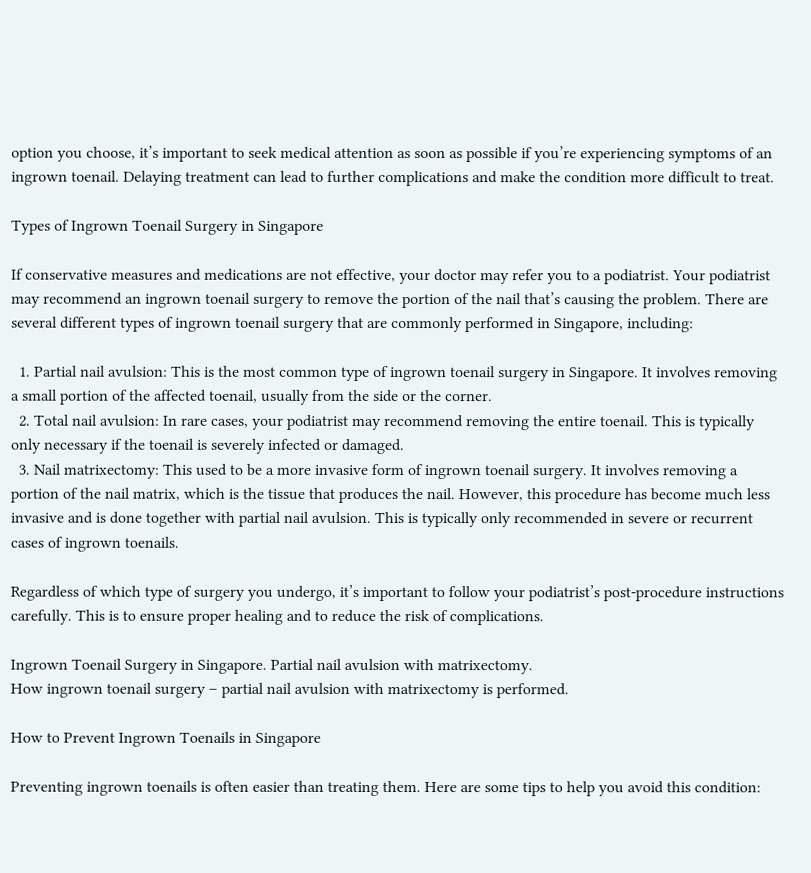option you choose, it’s important to seek medical attention as soon as possible if you’re experiencing symptoms of an ingrown toenail. Delaying treatment can lead to further complications and make the condition more difficult to treat.

Types of Ingrown Toenail Surgery in Singapore

If conservative measures and medications are not effective, your doctor may refer you to a podiatrist. Your podiatrist may recommend an ingrown toenail surgery to remove the portion of the nail that’s causing the problem. There are several different types of ingrown toenail surgery that are commonly performed in Singapore, including:

  1. Partial nail avulsion: This is the most common type of ingrown toenail surgery in Singapore. It involves removing a small portion of the affected toenail, usually from the side or the corner.
  2. Total nail avulsion: In rare cases, your podiatrist may recommend removing the entire toenail. This is typically only necessary if the toenail is severely infected or damaged.
  3. Nail matrixectomy: This used to be a more invasive form of ingrown toenail surgery. It involves removing a portion of the nail matrix, which is the tissue that produces the nail. However, this procedure has become much less invasive and is done together with partial nail avulsion. This is typically only recommended in severe or recurrent cases of ingrown toenails.

Regardless of which type of surgery you undergo, it’s important to follow your podiatrist’s post-procedure instructions carefully. This is to ensure proper healing and to reduce the risk of complications.

Ingrown Toenail Surgery in Singapore. Partial nail avulsion with matrixectomy.
How ingrown toenail surgery – partial nail avulsion with matrixectomy is performed.

How to Prevent Ingrown Toenails in Singapore

Preventing ingrown toenails is often easier than treating them. Here are some tips to help you avoid this condition: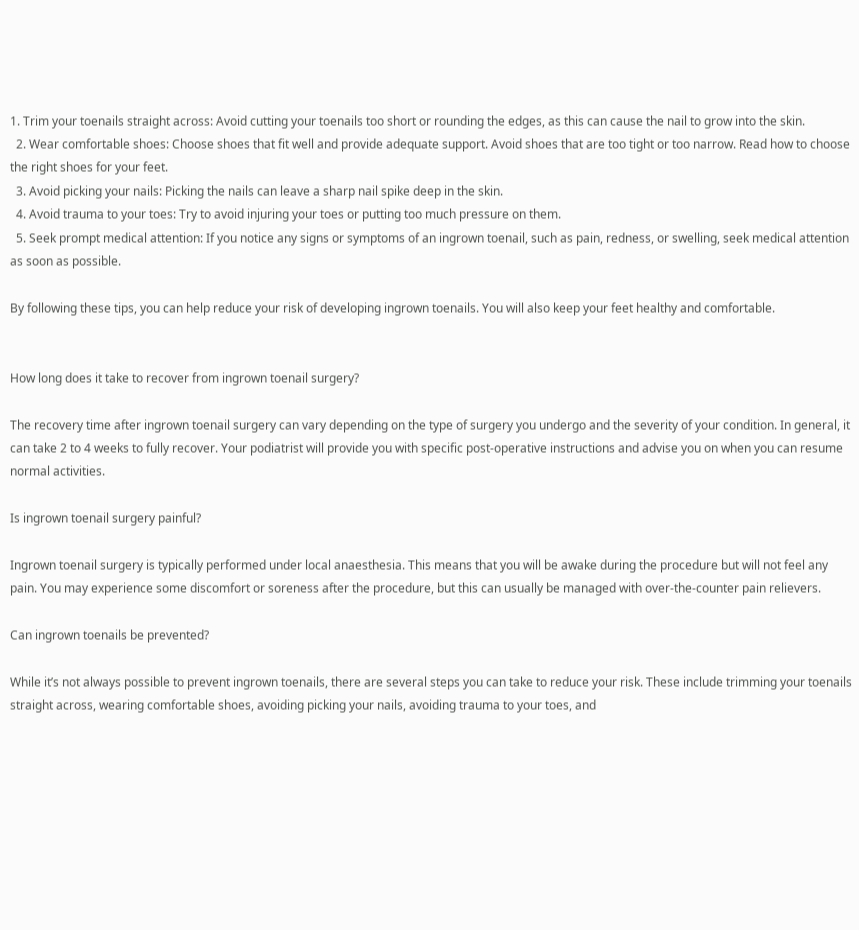1. Trim your toenails straight across: Avoid cutting your toenails too short or rounding the edges, as this can cause the nail to grow into the skin.
  2. Wear comfortable shoes: Choose shoes that fit well and provide adequate support. Avoid shoes that are too tight or too narrow. Read how to choose the right shoes for your feet.
  3. Avoid picking your nails: Picking the nails can leave a sharp nail spike deep in the skin.
  4. Avoid trauma to your toes: Try to avoid injuring your toes or putting too much pressure on them.
  5. Seek prompt medical attention: If you notice any signs or symptoms of an ingrown toenail, such as pain, redness, or swelling, seek medical attention as soon as possible.

By following these tips, you can help reduce your risk of developing ingrown toenails. You will also keep your feet healthy and comfortable.


How long does it take to recover from ingrown toenail surgery?

The recovery time after ingrown toenail surgery can vary depending on the type of surgery you undergo and the severity of your condition. In general, it can take 2 to 4 weeks to fully recover. Your podiatrist will provide you with specific post-operative instructions and advise you on when you can resume normal activities.

Is ingrown toenail surgery painful?

Ingrown toenail surgery is typically performed under local anaesthesia. This means that you will be awake during the procedure but will not feel any pain. You may experience some discomfort or soreness after the procedure, but this can usually be managed with over-the-counter pain relievers.

Can ingrown toenails be prevented?

While it’s not always possible to prevent ingrown toenails, there are several steps you can take to reduce your risk. These include trimming your toenails straight across, wearing comfortable shoes, avoiding picking your nails, avoiding trauma to your toes, and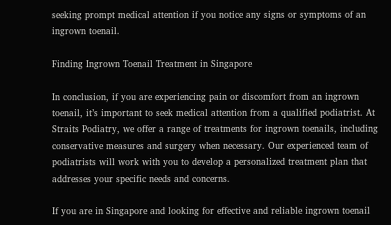seeking prompt medical attention if you notice any signs or symptoms of an ingrown toenail.

Finding Ingrown Toenail Treatment in Singapore

In conclusion, if you are experiencing pain or discomfort from an ingrown toenail, it’s important to seek medical attention from a qualified podiatrist. At Straits Podiatry, we offer a range of treatments for ingrown toenails, including conservative measures and surgery when necessary. Our experienced team of podiatrists will work with you to develop a personalized treatment plan that addresses your specific needs and concerns.

If you are in Singapore and looking for effective and reliable ingrown toenail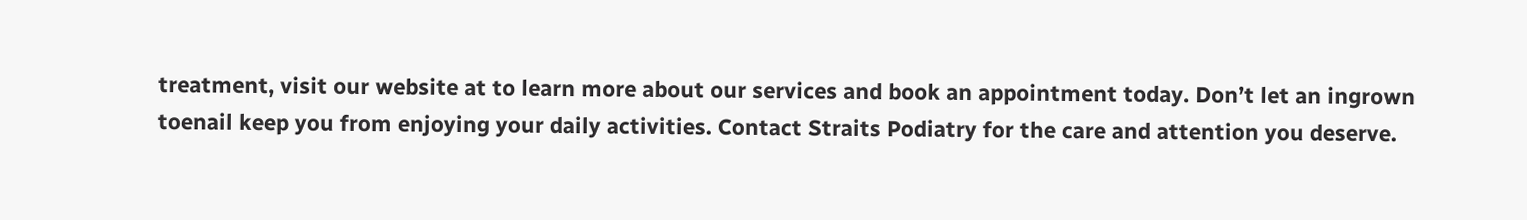treatment, visit our website at to learn more about our services and book an appointment today. Don’t let an ingrown toenail keep you from enjoying your daily activities. Contact Straits Podiatry for the care and attention you deserve.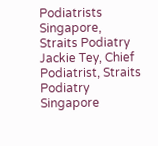Podiatrists Singapore, Straits Podiatry
Jackie Tey, Chief Podiatrist, Straits Podiatry Singapore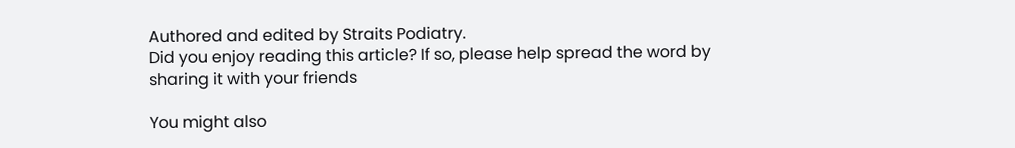Authored and edited by Straits Podiatry.
Did you enjoy reading this article? If so, please help spread the word by sharing it with your friends

You might also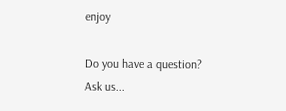enjoy

Do you have a question? Ask us...